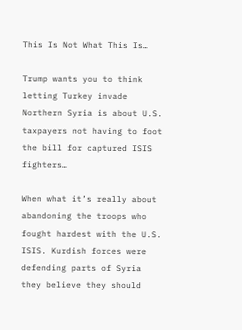This Is Not What This Is…

Trump wants you to think letting Turkey invade Northern Syria is about U.S. taxpayers not having to foot the bill for captured ISIS fighters…

When what it’s really about abandoning the troops who fought hardest with the U.S. ISIS. Kurdish forces were defending parts of Syria they believe they should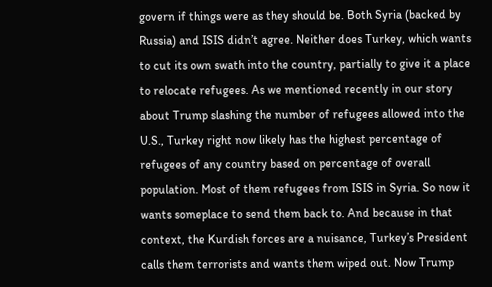govern if things were as they should be. Both Syria (backed by Russia) and ISIS didn’t agree. Neither does Turkey, which wants to cut its own swath into the country, partially to give it a place to relocate refugees. As we mentioned recently in our story about Trump slashing the number of refugees allowed into the U.S., Turkey right now likely has the highest percentage of refugees of any country based on percentage of overall population. Most of them refugees from ISIS in Syria. So now it wants someplace to send them back to. And because in that context, the Kurdish forces are a nuisance, Turkey’s President calls them terrorists and wants them wiped out. Now Trump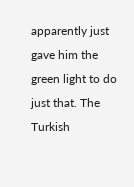apparently just gave him the green light to do just that. The Turkish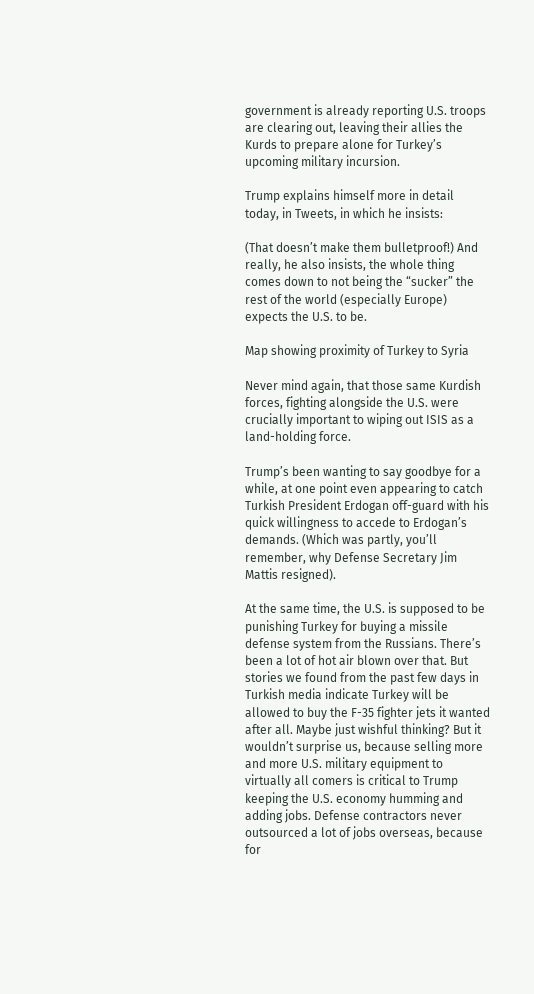government is already reporting U.S. troops are clearing out, leaving their allies the Kurds to prepare alone for Turkey’s upcoming military incursion.

Trump explains himself more in detail today, in Tweets, in which he insists:

(That doesn’t make them bulletproof!) And really, he also insists, the whole thing comes down to not being the “sucker” the rest of the world (especially Europe) expects the U.S. to be.

Map showing proximity of Turkey to Syria

Never mind again, that those same Kurdish forces, fighting alongside the U.S. were crucially important to wiping out ISIS as a land-holding force.

Trump’s been wanting to say goodbye for a while, at one point even appearing to catch Turkish President Erdogan off-guard with his quick willingness to accede to Erdogan’s demands. (Which was partly, you’ll remember, why Defense Secretary Jim Mattis resigned).

At the same time, the U.S. is supposed to be punishing Turkey for buying a missile defense system from the Russians. There’s been a lot of hot air blown over that. But stories we found from the past few days in Turkish media indicate Turkey will be allowed to buy the F-35 fighter jets it wanted after all. Maybe just wishful thinking? But it wouldn’t surprise us, because selling more and more U.S. military equipment to virtually all comers is critical to Trump keeping the U.S. economy humming and adding jobs. Defense contractors never outsourced a lot of jobs overseas, because for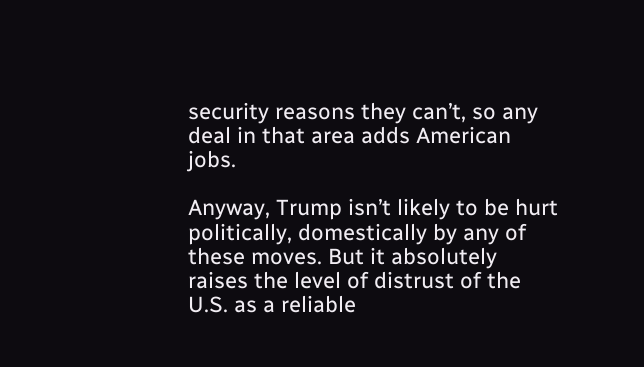security reasons they can’t, so any deal in that area adds American jobs.

Anyway, Trump isn’t likely to be hurt politically, domestically by any of these moves. But it absolutely raises the level of distrust of the U.S. as a reliable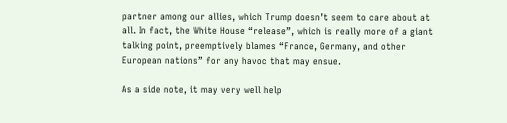partner among our allies, which Trump doesn’t seem to care about at all. In fact, the White House “release”, which is really more of a giant talking point, preemptively blames “France, Germany, and other European nations” for any havoc that may ensue.

As a side note, it may very well help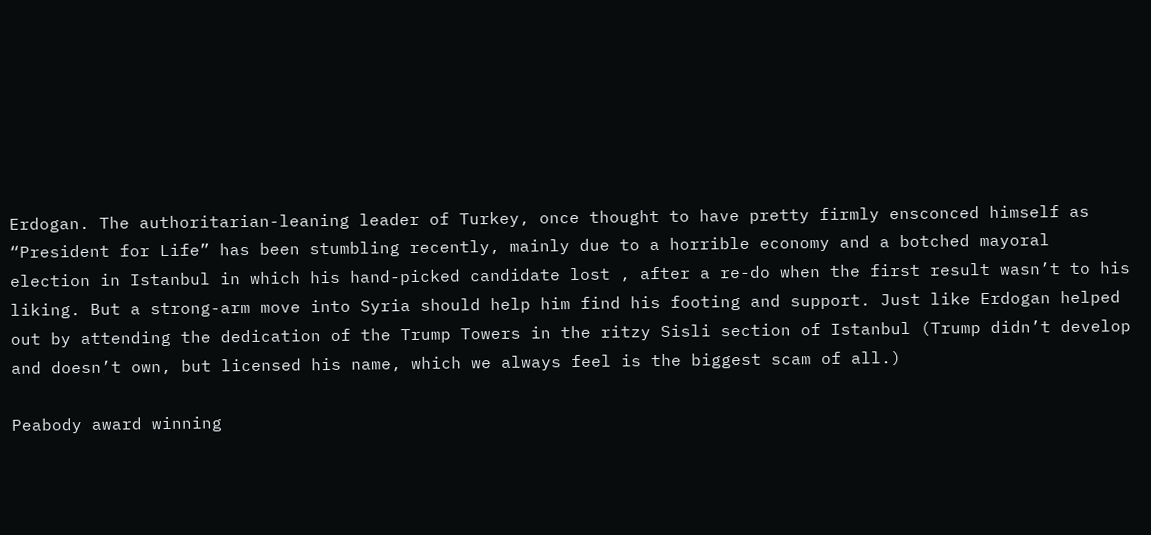Erdogan. The authoritarian-leaning leader of Turkey, once thought to have pretty firmly ensconced himself as “President for Life” has been stumbling recently, mainly due to a horrible economy and a botched mayoral election in Istanbul in which his hand-picked candidate lost , after a re-do when the first result wasn’t to his liking. But a strong-arm move into Syria should help him find his footing and support. Just like Erdogan helped out by attending the dedication of the Trump Towers in the ritzy Sisli section of Istanbul (Trump didn’t develop and doesn’t own, but licensed his name, which we always feel is the biggest scam of all.)

Peabody award winning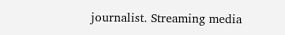journalist. Streaming media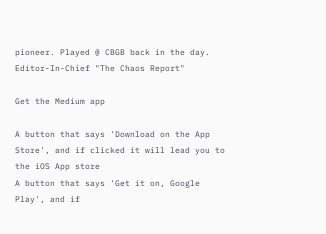pioneer. Played @ CBGB back in the day. Editor-In-Chief "The Chaos Report"

Get the Medium app

A button that says 'Download on the App Store', and if clicked it will lead you to the iOS App store
A button that says 'Get it on, Google Play', and if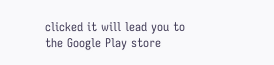clicked it will lead you to the Google Play store